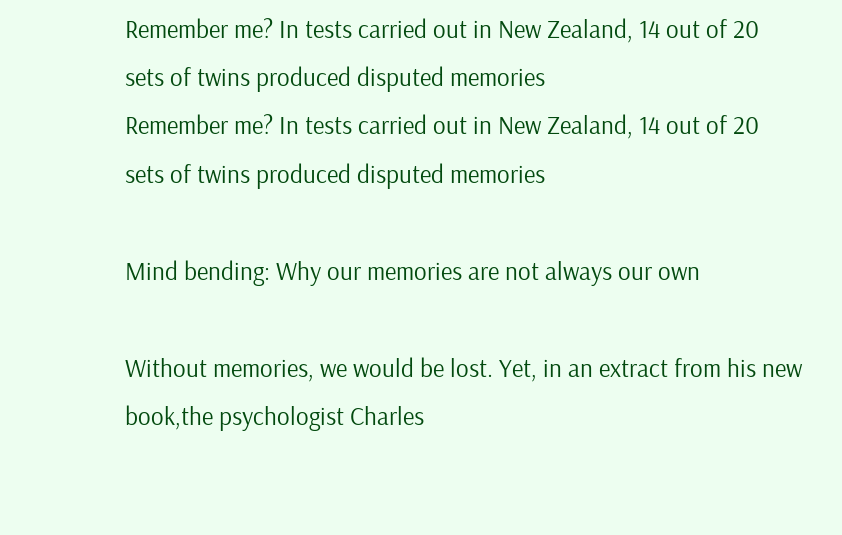Remember me? In tests carried out in New Zealand, 14 out of 20 sets of twins produced disputed memories
Remember me? In tests carried out in New Zealand, 14 out of 20 sets of twins produced disputed memories

Mind bending: Why our memories are not always our own

Without memories, we would be lost. Yet, in an extract from his new book,the psychologist Charles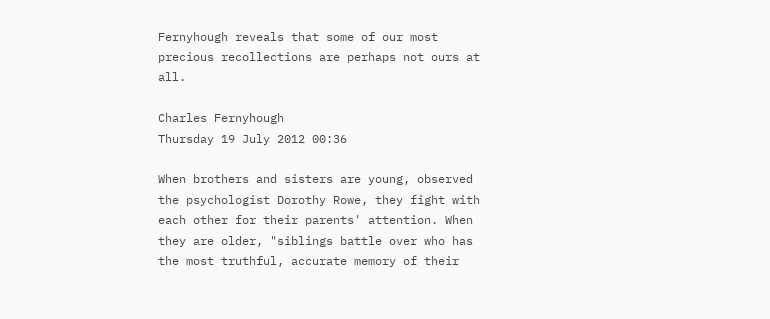Fernyhough reveals that some of our most precious recollections are perhaps not ours at all.

Charles Fernyhough
Thursday 19 July 2012 00:36

When brothers and sisters are young, observed the psychologist Dorothy Rowe, they fight with each other for their parents' attention. When they are older, "siblings battle over who has the most truthful, accurate memory of their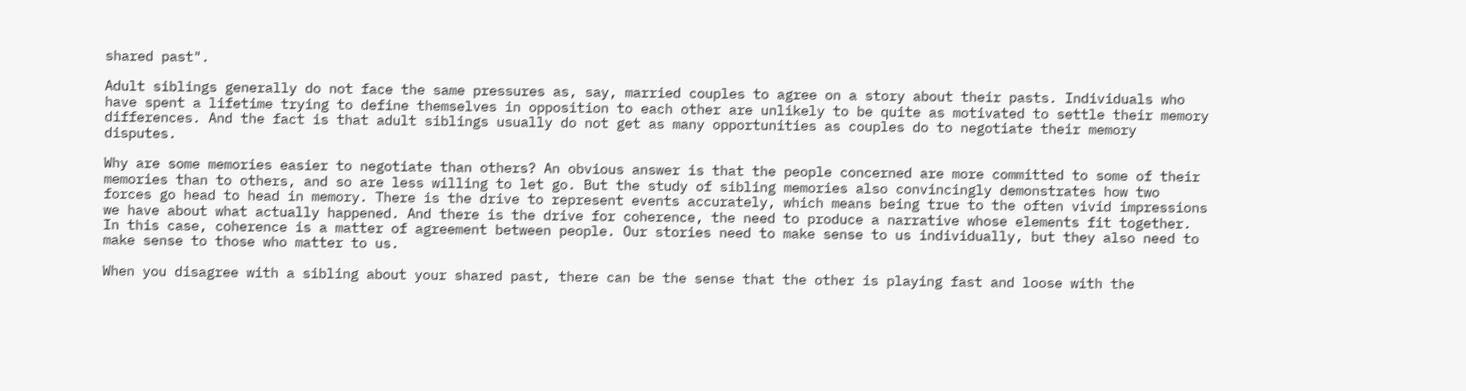shared past".

Adult siblings generally do not face the same pressures as, say, married couples to agree on a story about their pasts. Individuals who have spent a lifetime trying to define themselves in opposition to each other are unlikely to be quite as motivated to settle their memory differences. And the fact is that adult siblings usually do not get as many opportunities as couples do to negotiate their memory disputes.

Why are some memories easier to negotiate than others? An obvious answer is that the people concerned are more committed to some of their memories than to others, and so are less willing to let go. But the study of sibling memories also convincingly demonstrates how two forces go head to head in memory. There is the drive to represent events accurately, which means being true to the often vivid impressions we have about what actually happened. And there is the drive for coherence, the need to produce a narrative whose elements fit together. In this case, coherence is a matter of agreement between people. Our stories need to make sense to us individually, but they also need to make sense to those who matter to us.

When you disagree with a sibling about your shared past, there can be the sense that the other is playing fast and loose with the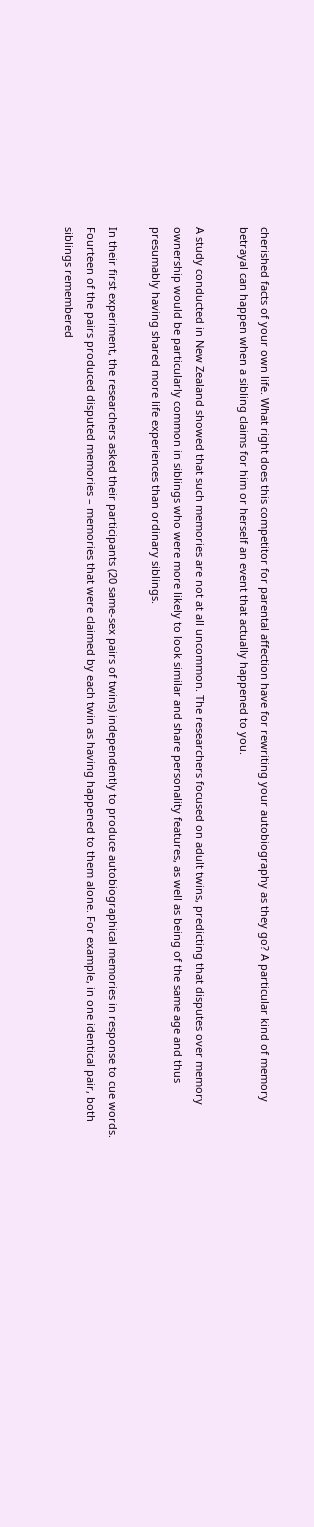cherished facts of your own life. What right does this competitor for parental affection have for rewriting your autobiography as they go? A particular kind of memory betrayal can happen when a sibling claims for him or herself an event that actually happened to you.

A study conducted in New Zealand showed that such memories are not at all uncommon. The researchers focused on adult twins, predicting that disputes over memory ownership would be particularly common in siblings who were more likely to look similar and share personality features, as well as being of the same age and thus presumably having shared more life experiences than ordinary siblings.

In their first experiment, the researchers asked their participants (20 same-sex pairs of twins) independently to produce autobiographical memories in response to cue words. Fourteen of the pairs produced disputed memories – memories that were claimed by each twin as having happened to them alone. For example, in one identical pair, both siblings remembered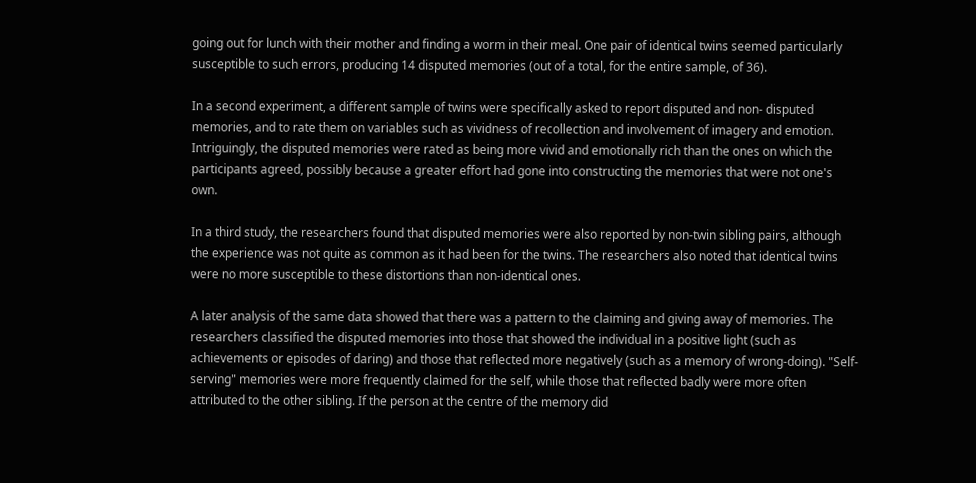going out for lunch with their mother and finding a worm in their meal. One pair of identical twins seemed particularly susceptible to such errors, producing 14 disputed memories (out of a total, for the entire sample, of 36).

In a second experiment, a different sample of twins were specifically asked to report disputed and non- disputed memories, and to rate them on variables such as vividness of recollection and involvement of imagery and emotion. Intriguingly, the disputed memories were rated as being more vivid and emotionally rich than the ones on which the participants agreed, possibly because a greater effort had gone into constructing the memories that were not one's own.

In a third study, the researchers found that disputed memories were also reported by non-twin sibling pairs, although the experience was not quite as common as it had been for the twins. The researchers also noted that identical twins were no more susceptible to these distortions than non-identical ones.

A later analysis of the same data showed that there was a pattern to the claiming and giving away of memories. The researchers classified the disputed memories into those that showed the individual in a positive light (such as achievements or episodes of daring) and those that reflected more negatively (such as a memory of wrong-doing). "Self-serving" memories were more frequently claimed for the self, while those that reflected badly were more often attributed to the other sibling. If the person at the centre of the memory did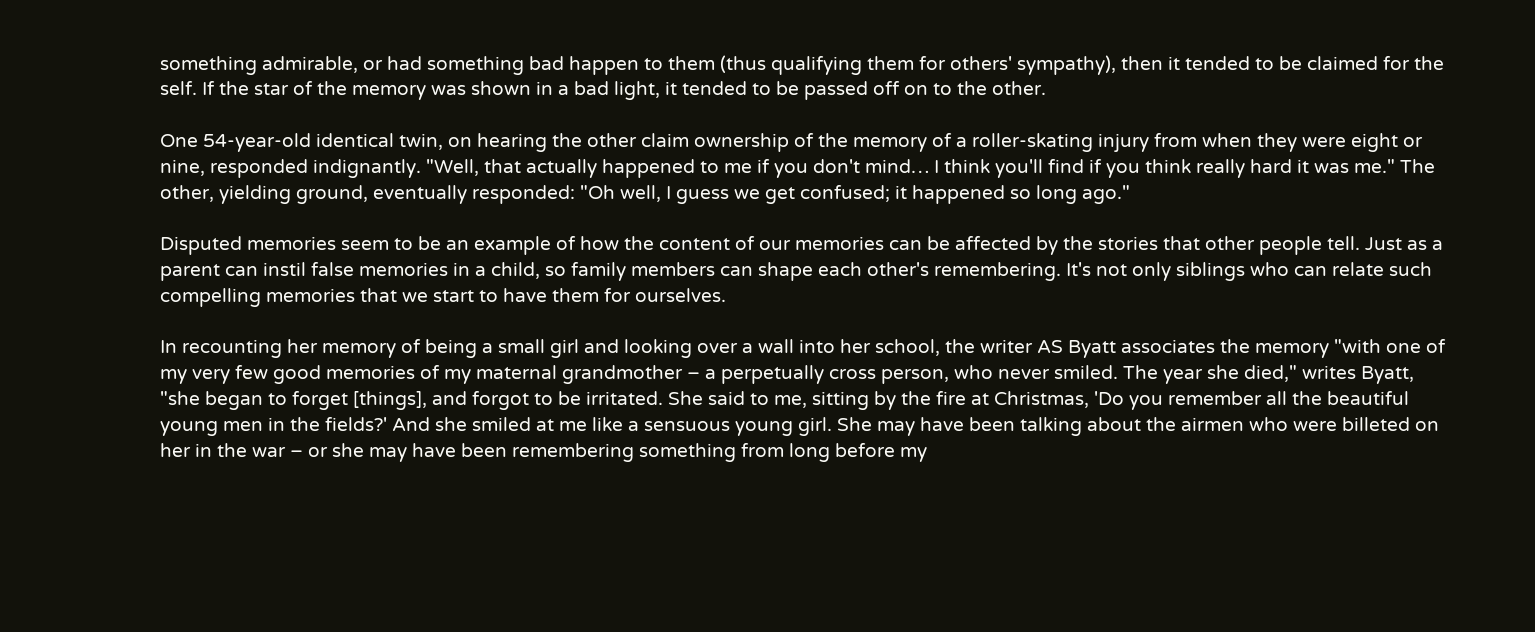something admirable, or had something bad happen to them (thus qualifying them for others' sympathy), then it tended to be claimed for the self. If the star of the memory was shown in a bad light, it tended to be passed off on to the other.

One 54-year-old identical twin, on hearing the other claim ownership of the memory of a roller-skating injury from when they were eight or nine, responded indignantly. "Well, that actually happened to me if you don't mind… I think you'll find if you think really hard it was me." The other, yielding ground, eventually responded: "Oh well, I guess we get confused; it happened so long ago."

Disputed memories seem to be an example of how the content of our memories can be affected by the stories that other people tell. Just as a parent can instil false memories in a child, so family members can shape each other's remembering. It's not only siblings who can relate such compelling memories that we start to have them for ourselves.

In recounting her memory of being a small girl and looking over a wall into her school, the writer AS Byatt associates the memory "with one of my very few good memories of my maternal grandmother – a perpetually cross person, who never smiled. The year she died," writes Byatt, "she began to forget [things], and forgot to be irritated. She said to me, sitting by the fire at Christmas, 'Do you remember all the beautiful young men in the fields?' And she smiled at me like a sensuous young girl. She may have been talking about the airmen who were billeted on her in the war – or she may have been remembering something from long before my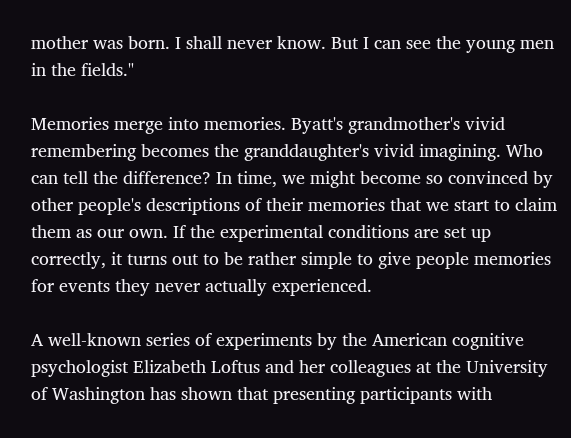mother was born. I shall never know. But I can see the young men in the fields."

Memories merge into memories. Byatt's grandmother's vivid remembering becomes the granddaughter's vivid imagining. Who can tell the difference? In time, we might become so convinced by other people's descriptions of their memories that we start to claim them as our own. If the experimental conditions are set up correctly, it turns out to be rather simple to give people memories for events they never actually experienced.

A well-known series of experiments by the American cognitive psychologist Elizabeth Loftus and her colleagues at the University of Washington has shown that presenting participants with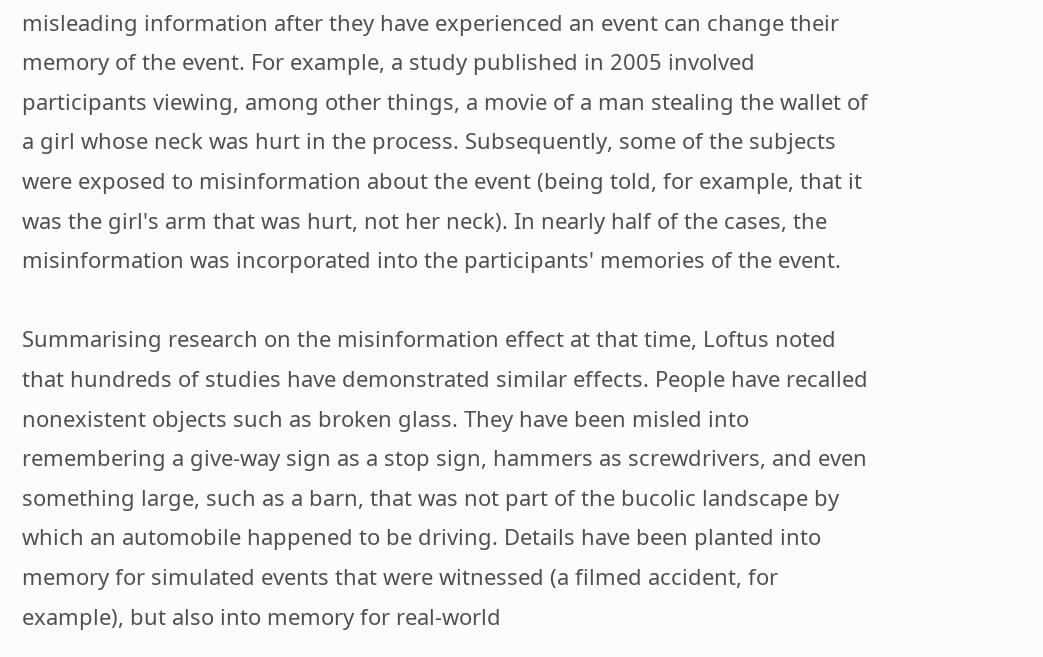misleading information after they have experienced an event can change their memory of the event. For example, a study published in 2005 involved participants viewing, among other things, a movie of a man stealing the wallet of a girl whose neck was hurt in the process. Subsequently, some of the subjects were exposed to misinformation about the event (being told, for example, that it was the girl's arm that was hurt, not her neck). In nearly half of the cases, the misinformation was incorporated into the participants' memories of the event.

Summarising research on the misinformation effect at that time, Loftus noted that hundreds of studies have demonstrated similar effects. People have recalled nonexistent objects such as broken glass. They have been misled into remembering a give-way sign as a stop sign, hammers as screwdrivers, and even something large, such as a barn, that was not part of the bucolic landscape by which an automobile happened to be driving. Details have been planted into memory for simulated events that were witnessed (a filmed accident, for example), but also into memory for real-world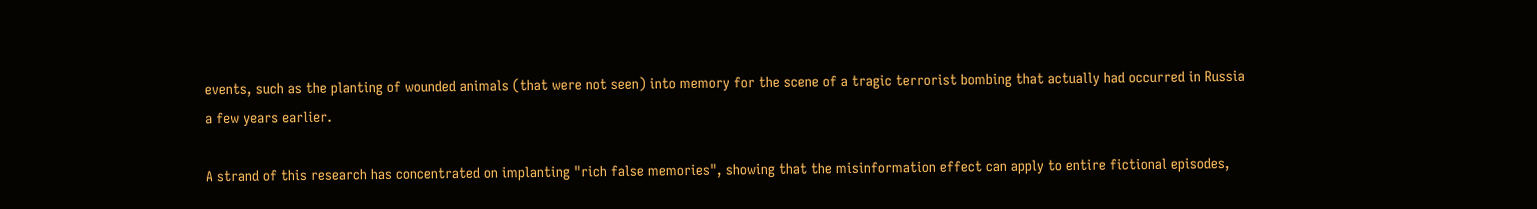events, such as the planting of wounded animals (that were not seen) into memory for the scene of a tragic terrorist bombing that actually had occurred in Russia a few years earlier.

A strand of this research has concentrated on implanting "rich false memories", showing that the misinformation effect can apply to entire fictional episodes,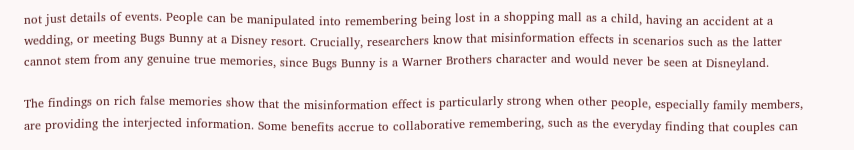not just details of events. People can be manipulated into remembering being lost in a shopping mall as a child, having an accident at a wedding, or meeting Bugs Bunny at a Disney resort. Crucially, researchers know that misinformation effects in scenarios such as the latter cannot stem from any genuine true memories, since Bugs Bunny is a Warner Brothers character and would never be seen at Disneyland.

The findings on rich false memories show that the misinformation effect is particularly strong when other people, especially family members, are providing the interjected information. Some benefits accrue to collaborative remembering, such as the everyday finding that couples can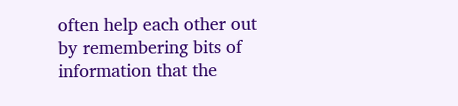often help each other out by remembering bits of information that the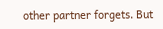other partner forgets. But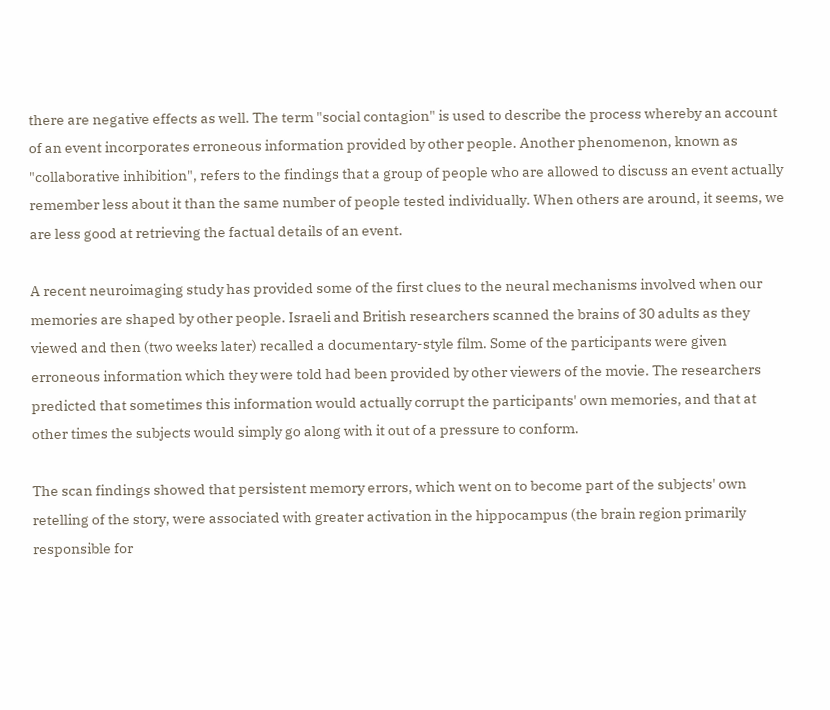there are negative effects as well. The term "social contagion" is used to describe the process whereby an account of an event incorporates erroneous information provided by other people. Another phenomenon, known as "collaborative inhibition", refers to the findings that a group of people who are allowed to discuss an event actually remember less about it than the same number of people tested individually. When others are around, it seems, we are less good at retrieving the factual details of an event.

A recent neuroimaging study has provided some of the first clues to the neural mechanisms involved when our memories are shaped by other people. Israeli and British researchers scanned the brains of 30 adults as they viewed and then (two weeks later) recalled a documentary-style film. Some of the participants were given erroneous information which they were told had been provided by other viewers of the movie. The researchers predicted that sometimes this information would actually corrupt the participants' own memories, and that at other times the subjects would simply go along with it out of a pressure to conform.

The scan findings showed that persistent memory errors, which went on to become part of the subjects' own retelling of the story, were associated with greater activation in the hippocampus (the brain region primarily responsible for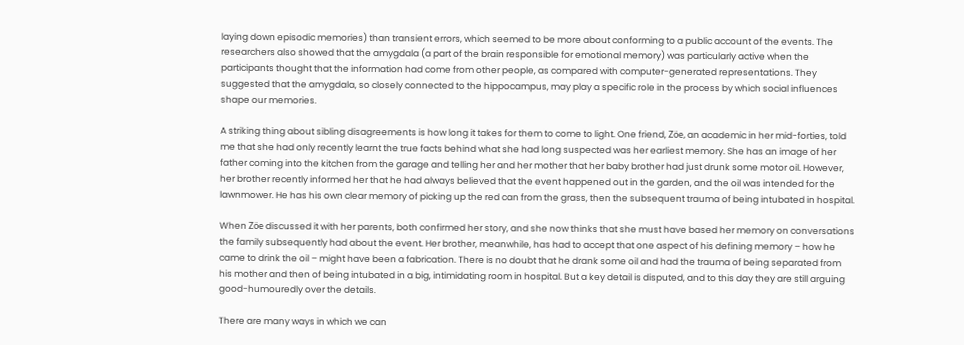laying down episodic memories) than transient errors, which seemed to be more about conforming to a public account of the events. The researchers also showed that the amygdala (a part of the brain responsible for emotional memory) was particularly active when the participants thought that the information had come from other people, as compared with computer-generated representations. They suggested that the amygdala, so closely connected to the hippocampus, may play a specific role in the process by which social influences shape our memories.

A striking thing about sibling disagreements is how long it takes for them to come to light. One friend, Zöe, an academic in her mid-forties, told me that she had only recently learnt the true facts behind what she had long suspected was her earliest memory. She has an image of her father coming into the kitchen from the garage and telling her and her mother that her baby brother had just drunk some motor oil. However, her brother recently informed her that he had always believed that the event happened out in the garden, and the oil was intended for the lawnmower. He has his own clear memory of picking up the red can from the grass, then the subsequent trauma of being intubated in hospital.

When Zöe discussed it with her parents, both confirmed her story, and she now thinks that she must have based her memory on conversations the family subsequently had about the event. Her brother, meanwhile, has had to accept that one aspect of his defining memory – how he came to drink the oil – might have been a fabrication. There is no doubt that he drank some oil and had the trauma of being separated from his mother and then of being intubated in a big, intimidating room in hospital. But a key detail is disputed, and to this day they are still arguing good-humouredly over the details.

There are many ways in which we can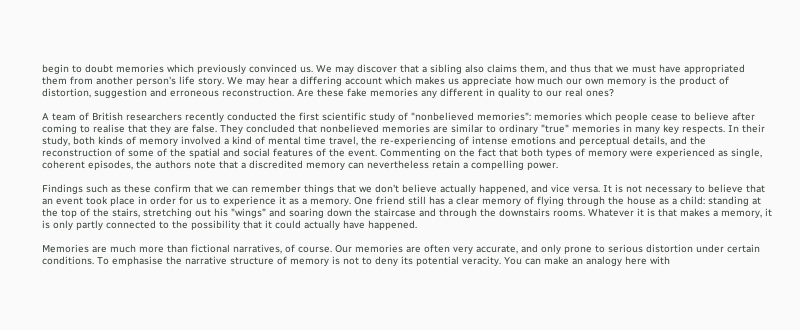begin to doubt memories which previously convinced us. We may discover that a sibling also claims them, and thus that we must have appropriated them from another person's life story. We may hear a differing account which makes us appreciate how much our own memory is the product of distortion, suggestion and erroneous reconstruction. Are these fake memories any different in quality to our real ones?

A team of British researchers recently conducted the first scientific study of "nonbelieved memories": memories which people cease to believe after coming to realise that they are false. They concluded that nonbelieved memories are similar to ordinary "true" memories in many key respects. In their study, both kinds of memory involved a kind of mental time travel, the re-experiencing of intense emotions and perceptual details, and the reconstruction of some of the spatial and social features of the event. Commenting on the fact that both types of memory were experienced as single, coherent episodes, the authors note that a discredited memory can nevertheless retain a compelling power.

Findings such as these confirm that we can remember things that we don't believe actually happened, and vice versa. It is not necessary to believe that an event took place in order for us to experience it as a memory. One friend still has a clear memory of flying through the house as a child: standing at the top of the stairs, stretching out his "wings" and soaring down the staircase and through the downstairs rooms. Whatever it is that makes a memory, it is only partly connected to the possibility that it could actually have happened.

Memories are much more than fictional narratives, of course. Our memories are often very accurate, and only prone to serious distortion under certain conditions. To emphasise the narrative structure of memory is not to deny its potential veracity. You can make an analogy here with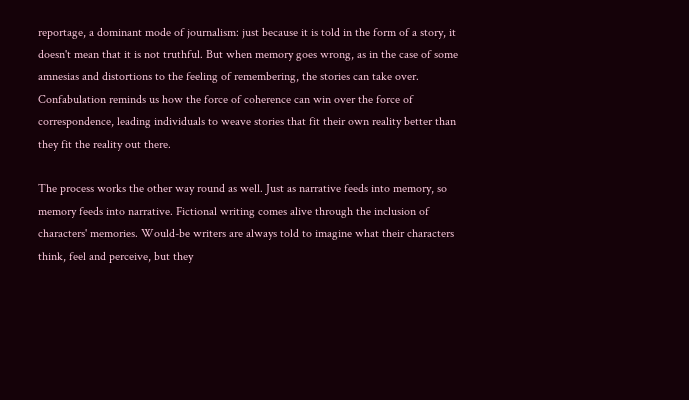reportage, a dominant mode of journalism: just because it is told in the form of a story, it doesn't mean that it is not truthful. But when memory goes wrong, as in the case of some amnesias and distortions to the feeling of remembering, the stories can take over. Confabulation reminds us how the force of coherence can win over the force of correspondence, leading individuals to weave stories that fit their own reality better than they fit the reality out there.

The process works the other way round as well. Just as narrative feeds into memory, so memory feeds into narrative. Fictional writing comes alive through the inclusion of characters' memories. Would-be writers are always told to imagine what their characters think, feel and perceive, but they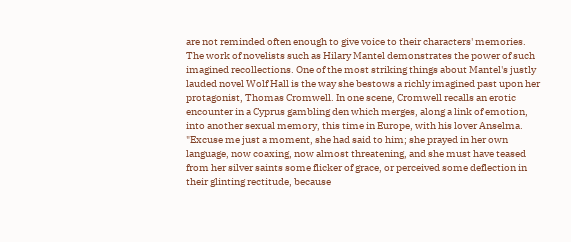are not reminded often enough to give voice to their characters' memories. The work of novelists such as Hilary Mantel demonstrates the power of such imagined recollections. One of the most striking things about Mantel's justly lauded novel Wolf Hall is the way she bestows a richly imagined past upon her protagonist, Thomas Cromwell. In one scene, Cromwell recalls an erotic encounter in a Cyprus gambling den which merges, along a link of emotion, into another sexual memory, this time in Europe, with his lover Anselma. "Excuse me just a moment, she had said to him; she prayed in her own language, now coaxing, now almost threatening, and she must have teased from her silver saints some flicker of grace, or perceived some deflection in their glinting rectitude, because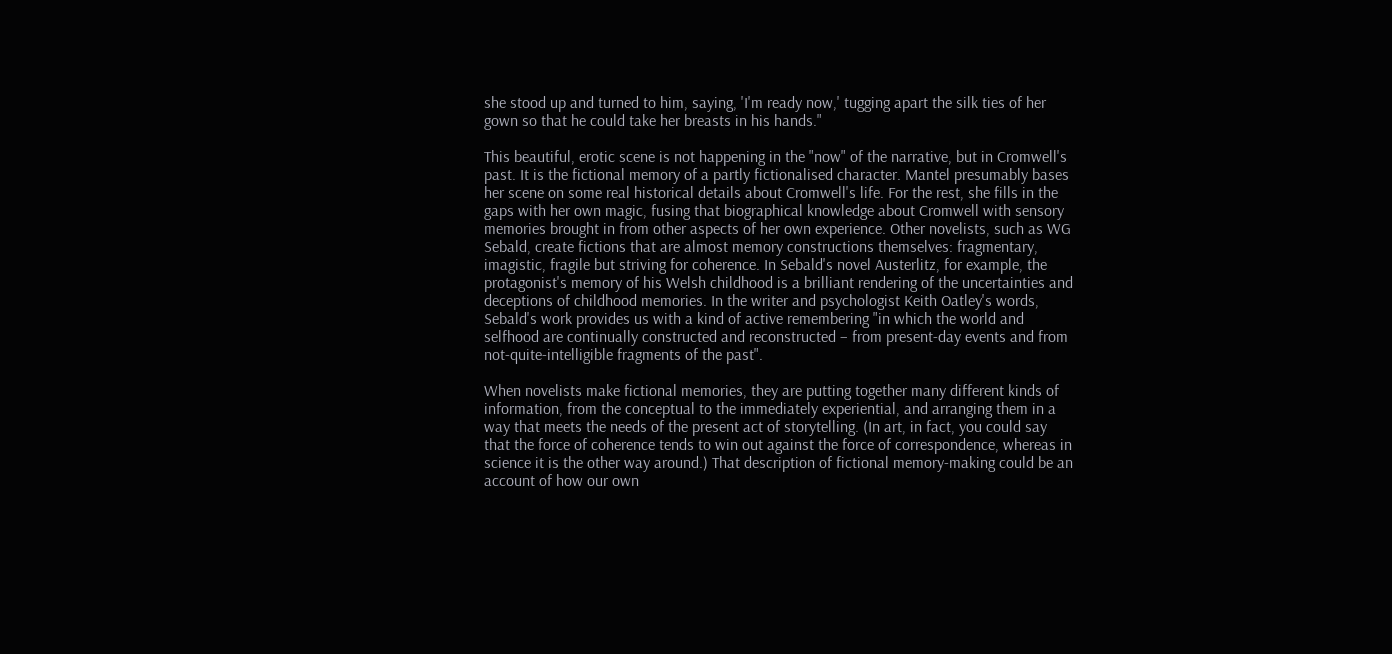she stood up and turned to him, saying, 'I'm ready now,' tugging apart the silk ties of her gown so that he could take her breasts in his hands."

This beautiful, erotic scene is not happening in the "now" of the narrative, but in Cromwell's past. It is the fictional memory of a partly fictionalised character. Mantel presumably bases her scene on some real historical details about Cromwell's life. For the rest, she fills in the gaps with her own magic, fusing that biographical knowledge about Cromwell with sensory memories brought in from other aspects of her own experience. Other novelists, such as WG Sebald, create fictions that are almost memory constructions themselves: fragmentary, imagistic, fragile but striving for coherence. In Sebald's novel Austerlitz, for example, the protagonist's memory of his Welsh childhood is a brilliant rendering of the uncertainties and deceptions of childhood memories. In the writer and psychologist Keith Oatley's words, Sebald's work provides us with a kind of active remembering "in which the world and selfhood are continually constructed and reconstructed – from present-day events and from not-quite-intelligible fragments of the past".

When novelists make fictional memories, they are putting together many different kinds of information, from the conceptual to the immediately experiential, and arranging them in a way that meets the needs of the present act of storytelling. (In art, in fact, you could say that the force of coherence tends to win out against the force of correspondence, whereas in science it is the other way around.) That description of fictional memory-making could be an account of how our own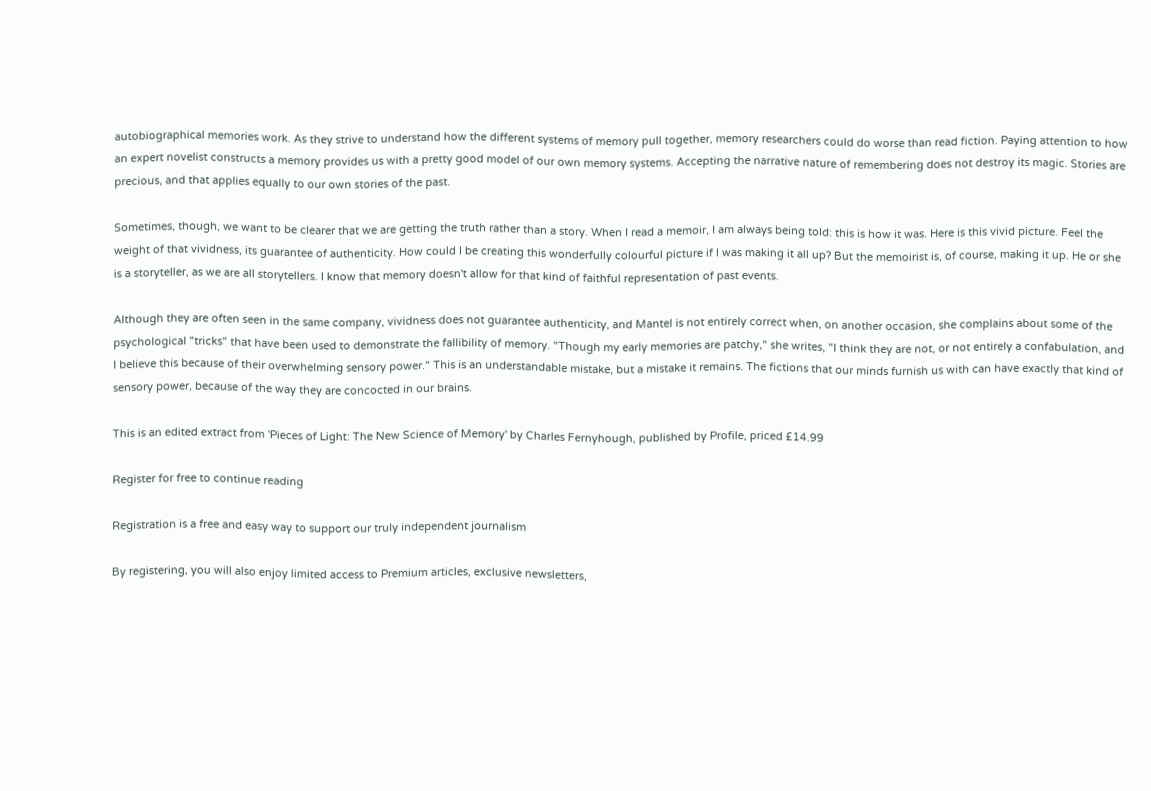autobiographical memories work. As they strive to understand how the different systems of memory pull together, memory researchers could do worse than read fiction. Paying attention to how an expert novelist constructs a memory provides us with a pretty good model of our own memory systems. Accepting the narrative nature of remembering does not destroy its magic. Stories are precious, and that applies equally to our own stories of the past.

Sometimes, though, we want to be clearer that we are getting the truth rather than a story. When I read a memoir, I am always being told: this is how it was. Here is this vivid picture. Feel the weight of that vividness, its guarantee of authenticity. How could I be creating this wonderfully colourful picture if I was making it all up? But the memoirist is, of course, making it up. He or she is a storyteller, as we are all storytellers. I know that memory doesn't allow for that kind of faithful representation of past events.

Although they are often seen in the same company, vividness does not guarantee authenticity, and Mantel is not entirely correct when, on another occasion, she complains about some of the psychological "tricks" that have been used to demonstrate the fallibility of memory. "Though my early memories are patchy," she writes, "I think they are not, or not entirely a confabulation, and I believe this because of their overwhelming sensory power." This is an understandable mistake, but a mistake it remains. The fictions that our minds furnish us with can have exactly that kind of sensory power, because of the way they are concocted in our brains.

This is an edited extract from 'Pieces of Light: The New Science of Memory' by Charles Fernyhough, published by Profile, priced £14.99

Register for free to continue reading

Registration is a free and easy way to support our truly independent journalism

By registering, you will also enjoy limited access to Premium articles, exclusive newsletters,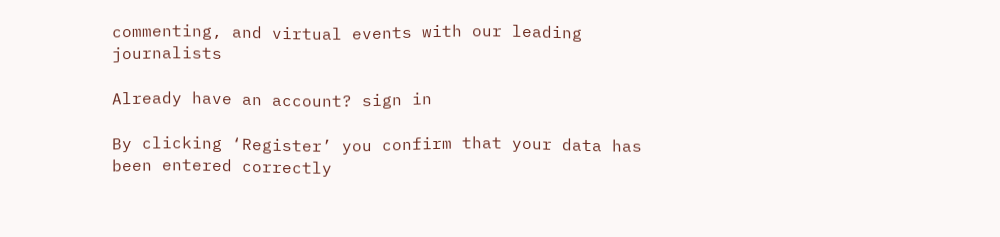commenting, and virtual events with our leading journalists

Already have an account? sign in

By clicking ‘Register’ you confirm that your data has been entered correctly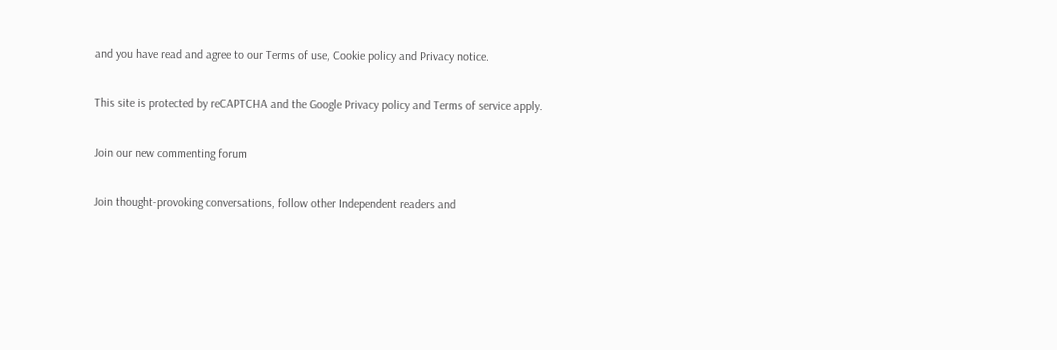and you have read and agree to our Terms of use, Cookie policy and Privacy notice.

This site is protected by reCAPTCHA and the Google Privacy policy and Terms of service apply.

Join our new commenting forum

Join thought-provoking conversations, follow other Independent readers and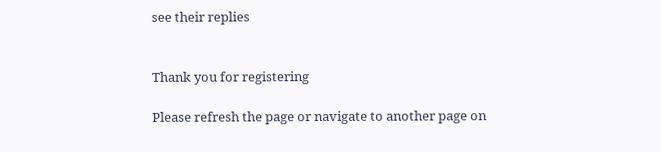see their replies


Thank you for registering

Please refresh the page or navigate to another page on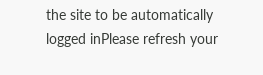the site to be automatically logged inPlease refresh your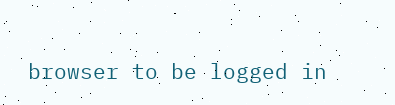browser to be logged in